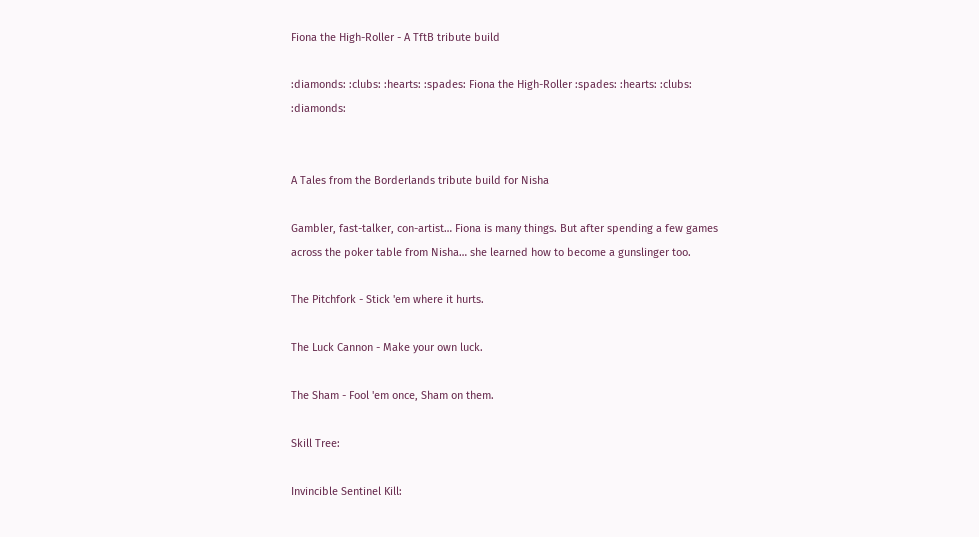Fiona the High-Roller - A TftB tribute build

:diamonds: :clubs: :hearts: :spades: Fiona the High-Roller :spades: :hearts: :clubs: :diamonds:


A Tales from the Borderlands tribute build for Nisha

Gambler, fast-talker, con-artist… Fiona is many things. But after spending a few games across the poker table from Nisha… she learned how to become a gunslinger too.

The Pitchfork - Stick 'em where it hurts.

The Luck Cannon - Make your own luck.

The Sham - Fool 'em once, Sham on them.

Skill Tree:

Invincible Sentinel Kill: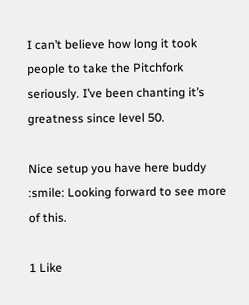I can’t believe how long it took people to take the Pitchfork seriously. I’ve been chanting it’s greatness since level 50.

Nice setup you have here buddy :smile: Looking forward to see more of this.

1 Like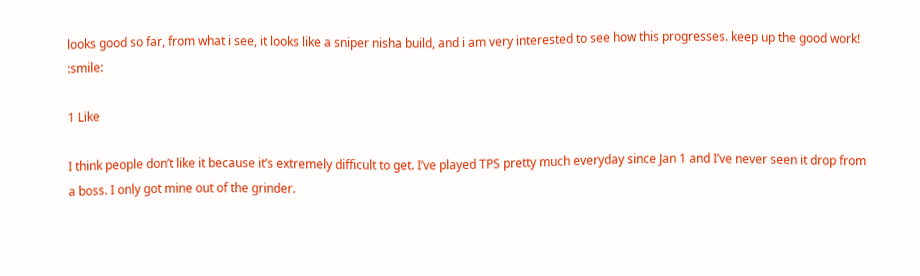looks good so far, from what i see, it looks like a sniper nisha build, and i am very interested to see how this progresses. keep up the good work! :smile:

1 Like

I think people don’t like it because it’s extremely difficult to get. I’ve played TPS pretty much everyday since Jan 1 and I’ve never seen it drop from a boss. I only got mine out of the grinder.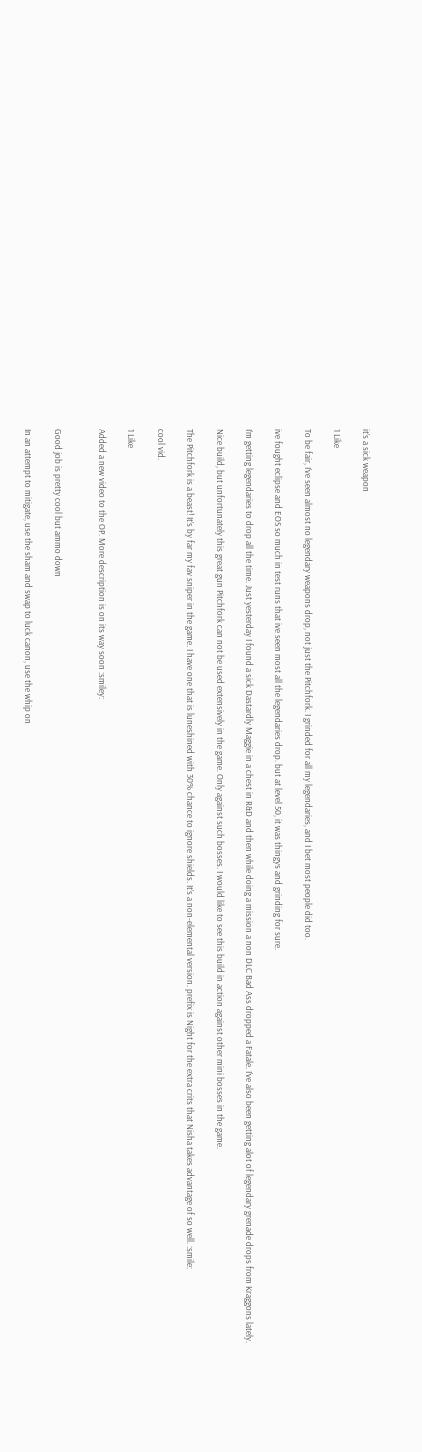it’s a sick weapon

1 Like

To be fair, I’ve seen almost no legendary weapons drop, not just the Pitchfork. I grinded for all my legendaries, and I bet most people did too.

ive fought eclipse and EOS so much in test runs that ive seen most all the legendaries drop. but at level 50, it was thingys and grinding for sure.

I’m getting legendaries to drop all the time. Just yesterday I found a sick Dastardly Maggie in a chest in R&D and then while doing a mission a non DLC Bad Ass dropped a Fatale. I’ve also been getting alot of legendary grenade drops from Kraggons lately.

Nice build, but unfortunately this great gun Pitchfork can not be used extensively in the game. Only against such bosses. I would like to see this build in action against other mini bosses in the game.

The Pitchfork is a beast! It’s by far my fav sniper in the game. I have one that is luneshined with 30% chance to ignore shields. It’s a non-elemental version. prefix is Night for the extra crits that Nisha takes advantage of so well. :smile:

cool vid.

1 Like

Added a new video to the OP. More description is on its way soon :smiley:


Good job is pretty cool but ammo down

In an attempt to mitigate, use the sham and swap to luck canon, use the whip on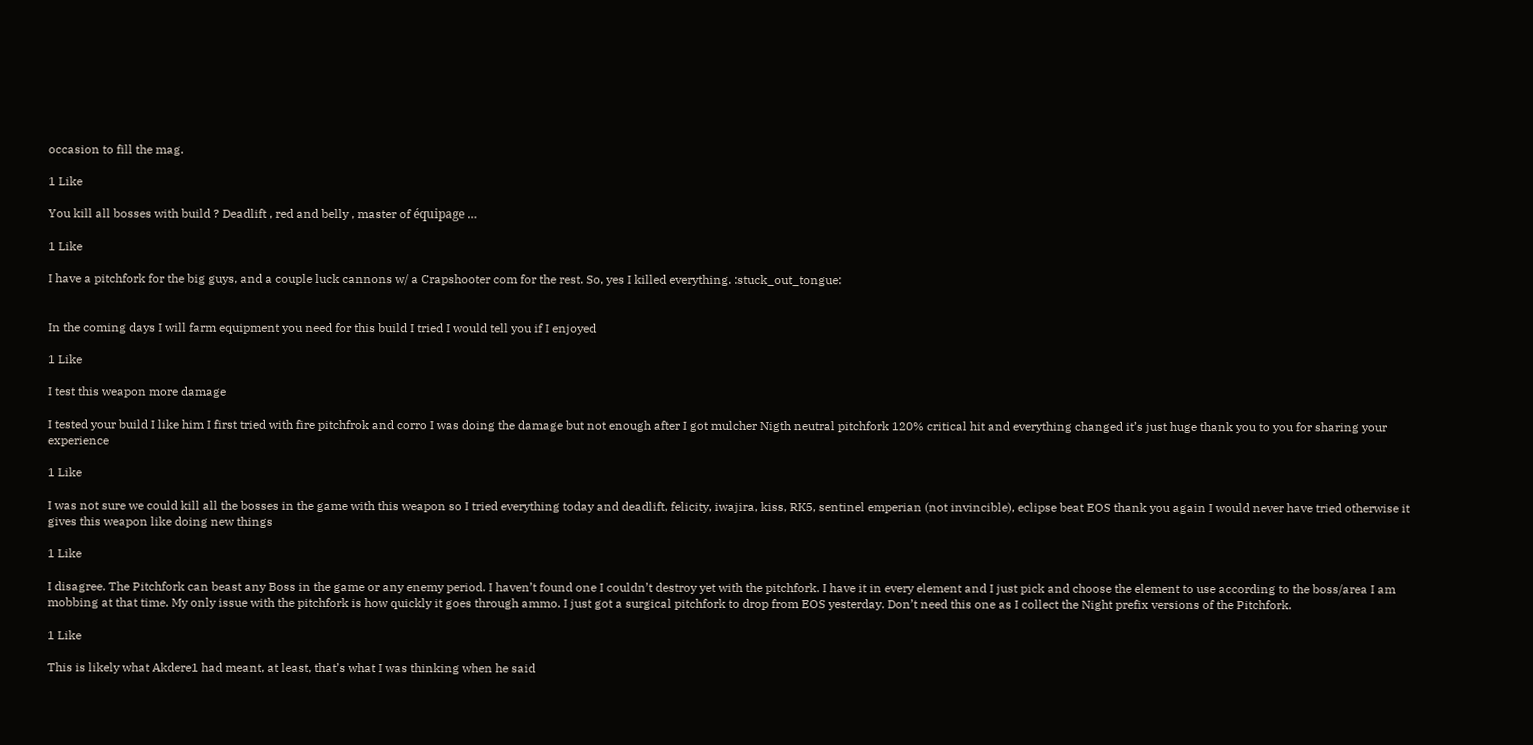occasion to fill the mag.

1 Like

You kill all bosses with build ? Deadlift , red and belly , master of équipage …

1 Like

I have a pitchfork for the big guys, and a couple luck cannons w/ a Crapshooter com for the rest. So, yes I killed everything. :stuck_out_tongue:


In the coming days I will farm equipment you need for this build I tried I would tell you if I enjoyed

1 Like

I test this weapon more damage

I tested your build I like him I first tried with fire pitchfrok and corro I was doing the damage but not enough after I got mulcher Nigth neutral pitchfork 120% critical hit and everything changed it’s just huge thank you to you for sharing your experience

1 Like

I was not sure we could kill all the bosses in the game with this weapon so I tried everything today and deadlift, felicity, iwajira, kiss, RK5, sentinel emperian (not invincible), eclipse beat EOS thank you again I would never have tried otherwise it gives this weapon like doing new things

1 Like

I disagree. The Pitchfork can beast any Boss in the game or any enemy period. I haven’t found one I couldn’t destroy yet with the pitchfork. I have it in every element and I just pick and choose the element to use according to the boss/area I am mobbing at that time. My only issue with the pitchfork is how quickly it goes through ammo. I just got a surgical pitchfork to drop from EOS yesterday. Don’t need this one as I collect the Night prefix versions of the Pitchfork.

1 Like

This is likely what Akdere1 had meant, at least, that’s what I was thinking when he said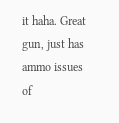it haha. Great gun, just has ammo issues of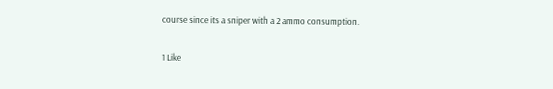course since its a sniper with a 2 ammo consumption.

1 Like